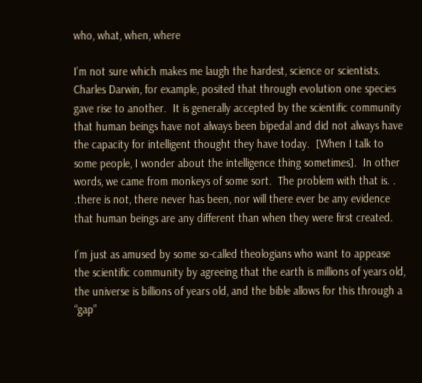who, what, when, where

I’m not sure which makes me laugh the hardest, science or scientists.  Charles Darwin, for example, posited that through evolution one species gave rise to another.  It is generally accepted by the scientific community that human beings have not always been bipedal and did not always have the capacity for intelligent thought they have today.  [When I talk to some people, I wonder about the intelligence thing sometimes].  In other words, we came from monkeys of some sort.  The problem with that is. . .there is not, there never has been, nor will there ever be any evidence that human beings are any different than when they were first created.

I’m just as amused by some so-called theologians who want to appease the scientific community by agreeing that the earth is millions of years old, the universe is billions of years old, and the bible allows for this through a “gap”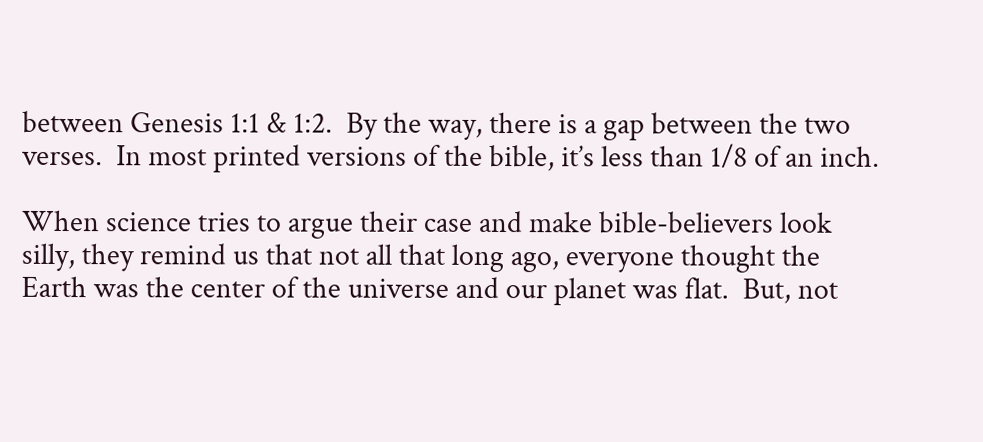between Genesis 1:1 & 1:2.  By the way, there is a gap between the two verses.  In most printed versions of the bible, it’s less than 1/8 of an inch.

When science tries to argue their case and make bible-believers look silly, they remind us that not all that long ago, everyone thought the Earth was the center of the universe and our planet was flat.  But, not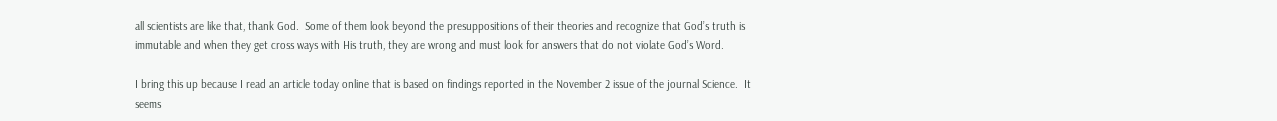all scientists are like that, thank God.  Some of them look beyond the presuppositions of their theories and recognize that God’s truth is immutable and when they get cross ways with His truth, they are wrong and must look for answers that do not violate God’s Word.

I bring this up because I read an article today online that is based on findings reported in the November 2 issue of the journal Science.  It seems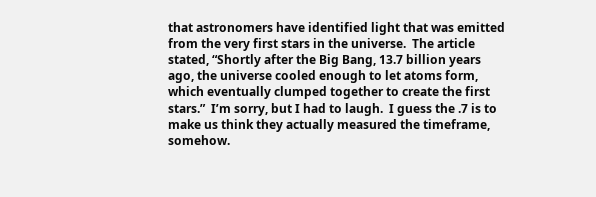that astronomers have identified light that was emitted from the very first stars in the universe.  The article stated, “Shortly after the Big Bang, 13.7 billion years ago, the universe cooled enough to let atoms form, which eventually clumped together to create the first stars.”  I’m sorry, but I had to laugh.  I guess the .7 is to make us think they actually measured the timeframe, somehow.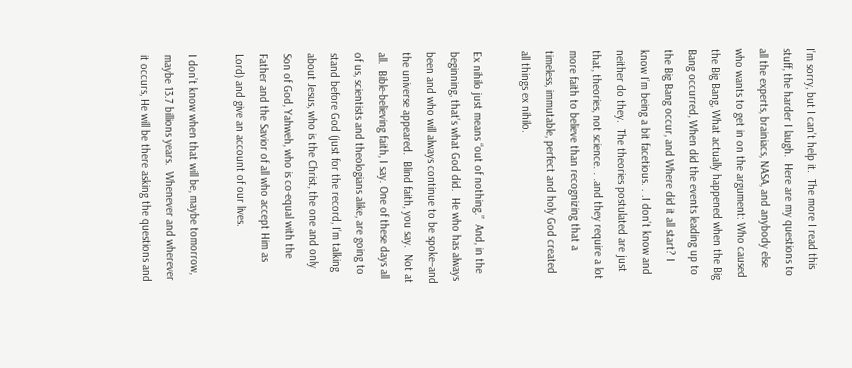I’m sorry, but I can’t help it.  The more I read this stuff, the harder I laugh.  Here are my questions to all the experts, brainiacs, NASA, and anybody else who wants to get in on the argument: Who caused the Big Bang, What actually happened when the Big Bang occurred, When did the events leading up to the Big Bang occur, and Where did it all start? I know I’m being a bit facetious. . .I don’t know and neither do they.  The theories postulated are just that, theories, not science. . .and they require a lot more faith to believe than recognizing that a timeless, immutable, perfect and holy God created all things ex nihilo.

Ex nihilo just means “out of nothing.”  And, in the beginning, that’s what God did.  He who has always been and who will always continue to be spoke–and the universe appeared.  Blind faith, you say.  Not at all.  Bible-believing faith, I say. One of these days all of us, scientists and theologians alike, are going to stand before God (just for the record, I’m talking about Jesus, who is the Christ, the one and only Son of God, Yahweh, who is co-equal with the Father and the Savior of all who accept Him as Lord) and give an account of our lives.

I don’t know when that will be, maybe tomorrow, maybe 13.7 billions years.  Whenever and wherever it occurs, He will be there asking the questions and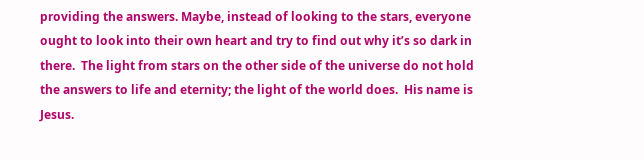providing the answers. Maybe, instead of looking to the stars, everyone ought to look into their own heart and try to find out why it’s so dark in there.  The light from stars on the other side of the universe do not hold the answers to life and eternity; the light of the world does.  His name is Jesus.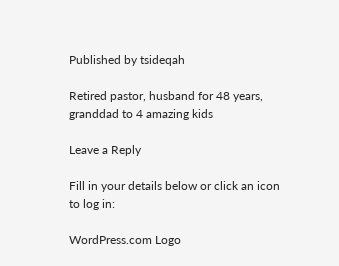Published by tsideqah

Retired pastor, husband for 48 years, granddad to 4 amazing kids

Leave a Reply

Fill in your details below or click an icon to log in:

WordPress.com Logo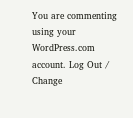You are commenting using your WordPress.com account. Log Out /  Change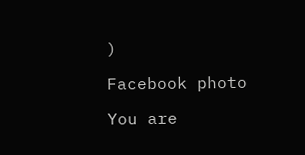)

Facebook photo

You are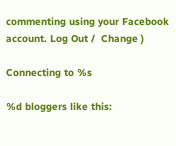commenting using your Facebook account. Log Out /  Change )

Connecting to %s

%d bloggers like this: